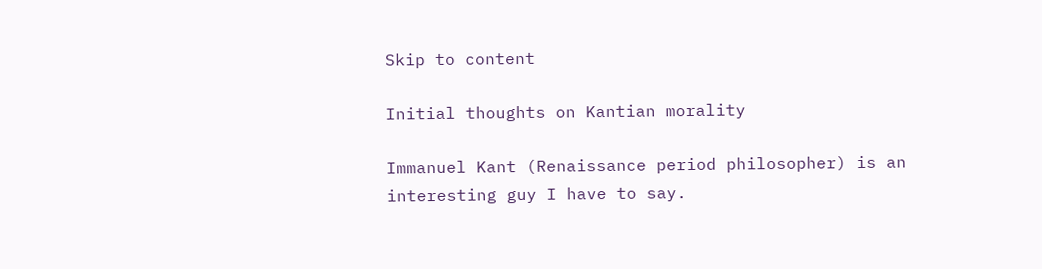Skip to content

Initial thoughts on Kantian morality

Immanuel Kant (Renaissance period philosopher) is an interesting guy I have to say.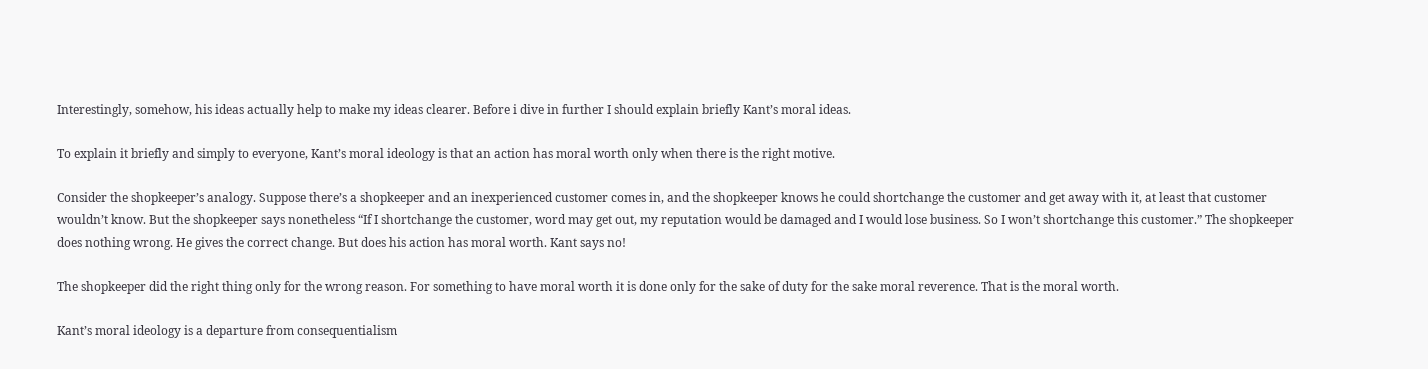Interestingly, somehow, his ideas actually help to make my ideas clearer. Before i dive in further I should explain briefly Kant’s moral ideas.

To explain it briefly and simply to everyone, Kant’s moral ideology is that an action has moral worth only when there is the right motive.

Consider the shopkeeper’s analogy. Suppose there’s a shopkeeper and an inexperienced customer comes in, and the shopkeeper knows he could shortchange the customer and get away with it, at least that customer wouldn’t know. But the shopkeeper says nonetheless “If I shortchange the customer, word may get out, my reputation would be damaged and I would lose business. So I won’t shortchange this customer.” The shopkeeper does nothing wrong. He gives the correct change. But does his action has moral worth. Kant says no!

The shopkeeper did the right thing only for the wrong reason. For something to have moral worth it is done only for the sake of duty for the sake moral reverence. That is the moral worth.

Kant’s moral ideology is a departure from consequentialism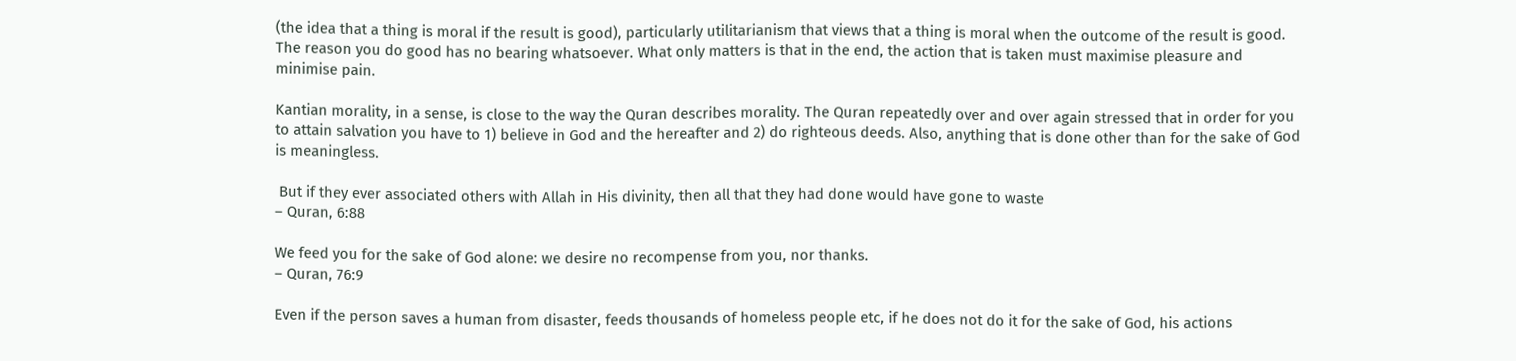(the idea that a thing is moral if the result is good), particularly utilitarianism that views that a thing is moral when the outcome of the result is good. The reason you do good has no bearing whatsoever. What only matters is that in the end, the action that is taken must maximise pleasure and minimise pain.

Kantian morality, in a sense, is close to the way the Quran describes morality. The Quran repeatedly over and over again stressed that in order for you to attain salvation you have to 1) believe in God and the hereafter and 2) do righteous deeds. Also, anything that is done other than for the sake of God is meaningless.

 But if they ever associated others with Allah in His divinity, then all that they had done would have gone to waste
– Quran, 6:88

We feed you for the sake of God alone: we desire no recompense from you, nor thanks.
– Quran, 76:9

Even if the person saves a human from disaster, feeds thousands of homeless people etc, if he does not do it for the sake of God, his actions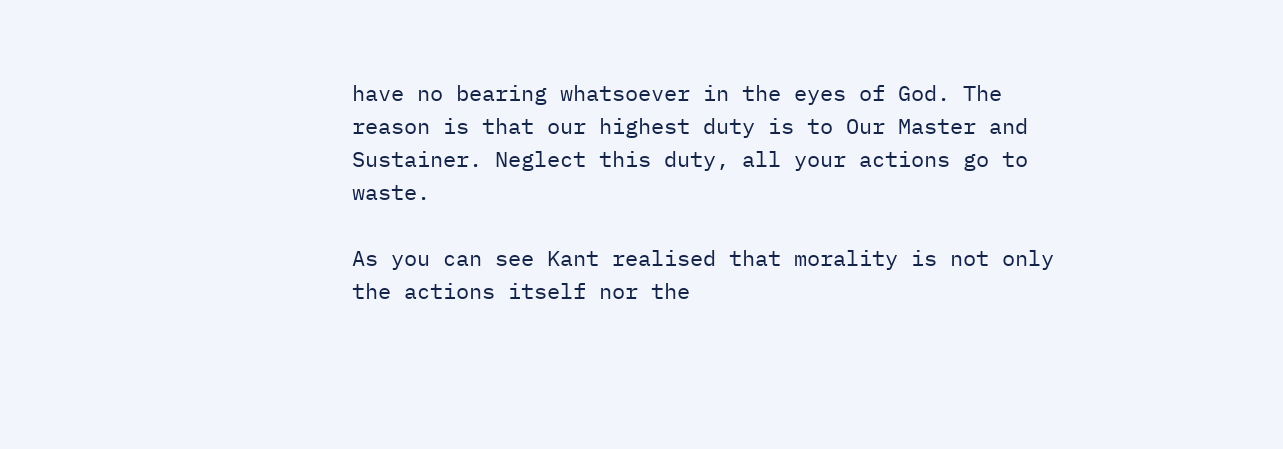have no bearing whatsoever in the eyes of God. The reason is that our highest duty is to Our Master and Sustainer. Neglect this duty, all your actions go to waste.

As you can see Kant realised that morality is not only the actions itself nor the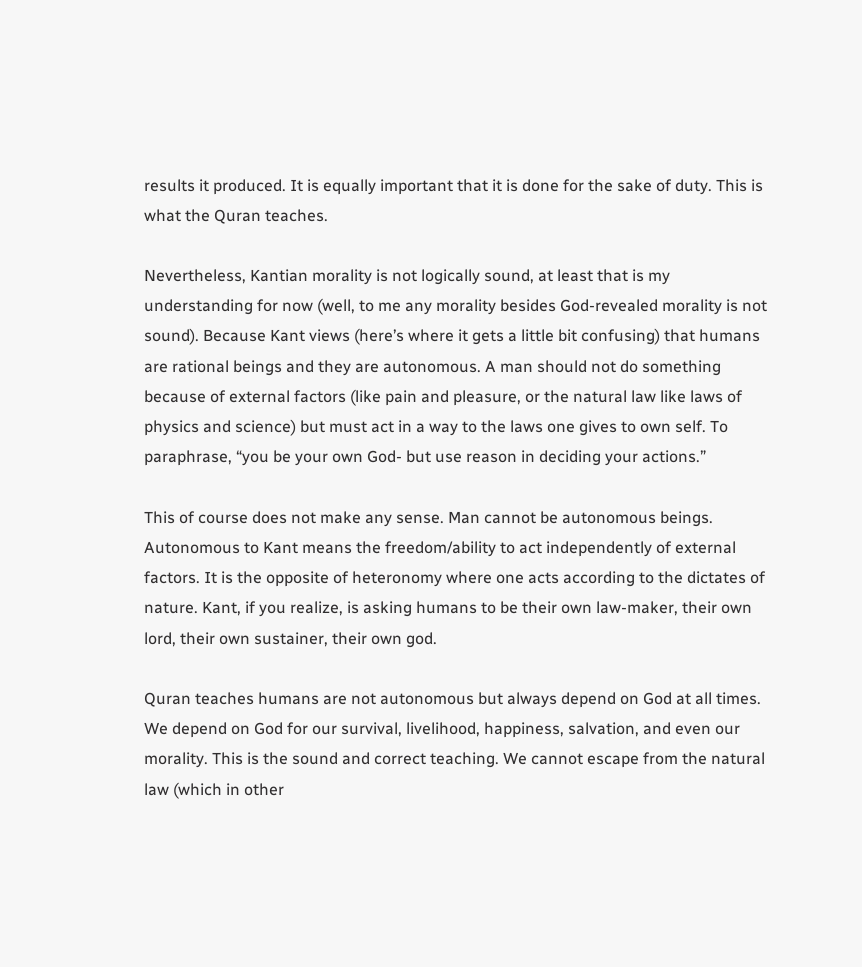results it produced. It is equally important that it is done for the sake of duty. This is what the Quran teaches.

Nevertheless, Kantian morality is not logically sound, at least that is my understanding for now (well, to me any morality besides God-revealed morality is not sound). Because Kant views (here’s where it gets a little bit confusing) that humans are rational beings and they are autonomous. A man should not do something because of external factors (like pain and pleasure, or the natural law like laws of physics and science) but must act in a way to the laws one gives to own self. To paraphrase, “you be your own God- but use reason in deciding your actions.”

This of course does not make any sense. Man cannot be autonomous beings. Autonomous to Kant means the freedom/ability to act independently of external factors. It is the opposite of heteronomy where one acts according to the dictates of nature. Kant, if you realize, is asking humans to be their own law-maker, their own lord, their own sustainer, their own god.

Quran teaches humans are not autonomous but always depend on God at all times. We depend on God for our survival, livelihood, happiness, salvation, and even our morality. This is the sound and correct teaching. We cannot escape from the natural law (which in other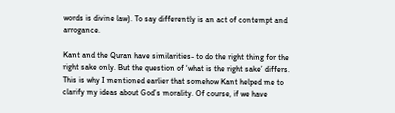words is divine law). To say differently is an act of contempt and arrogance.

Kant and the Quran have similarities- to do the right thing for the right sake only. But the question of ‘what is the right sake’ differs. This is why I mentioned earlier that somehow Kant helped me to clarify my ideas about God’s morality. Of course, if we have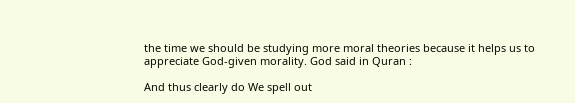the time we should be studying more moral theories because it helps us to appreciate God-given morality. God said in Quran :

And thus clearly do We spell out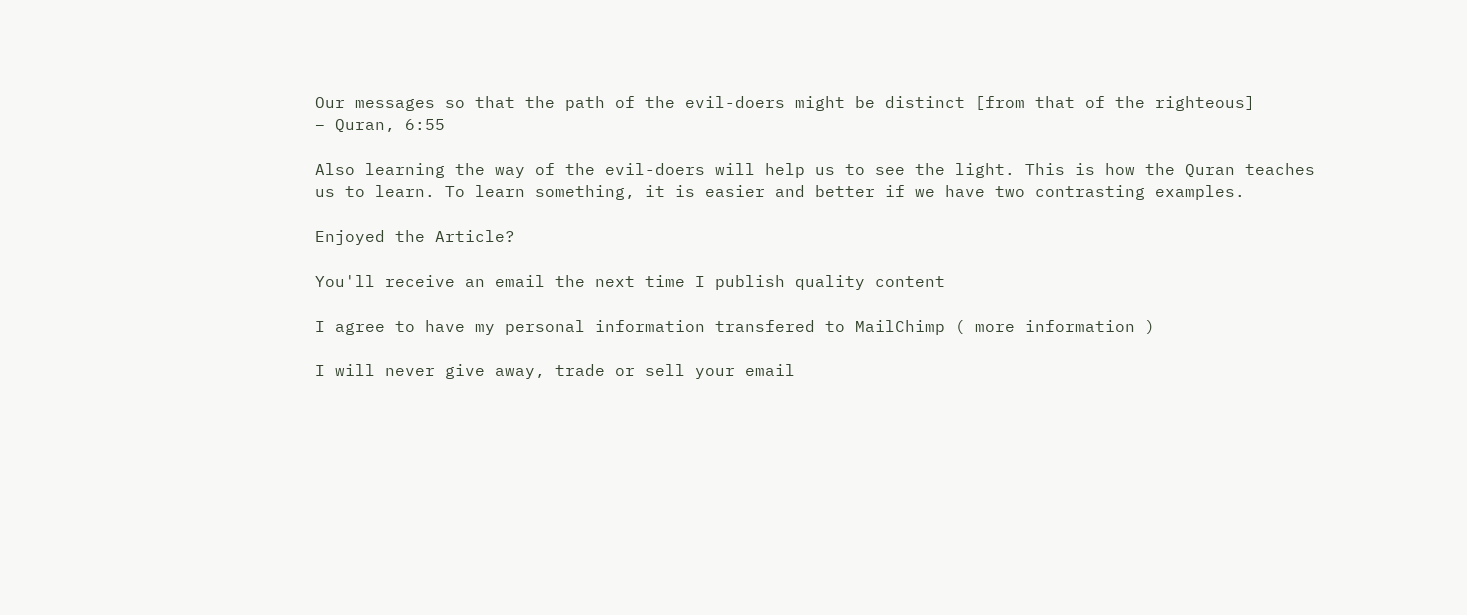Our messages so that the path of the evil-doers might be distinct [from that of the righteous]
– Quran, 6:55

Also learning the way of the evil-doers will help us to see the light. This is how the Quran teaches us to learn. To learn something, it is easier and better if we have two contrasting examples.

Enjoyed the Article?

You'll receive an email the next time I publish quality content

I agree to have my personal information transfered to MailChimp ( more information )

I will never give away, trade or sell your email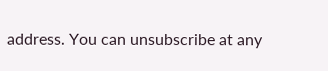address. You can unsubscribe at any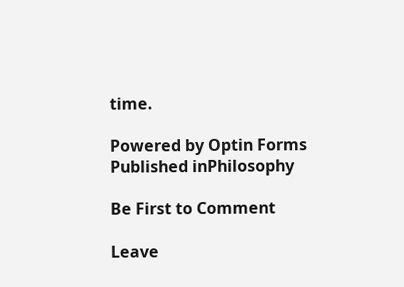time.

Powered by Optin Forms
Published inPhilosophy

Be First to Comment

Leave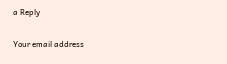a Reply

Your email address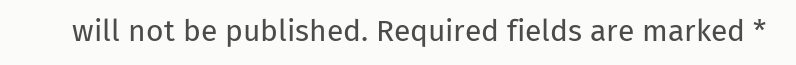will not be published. Required fields are marked *